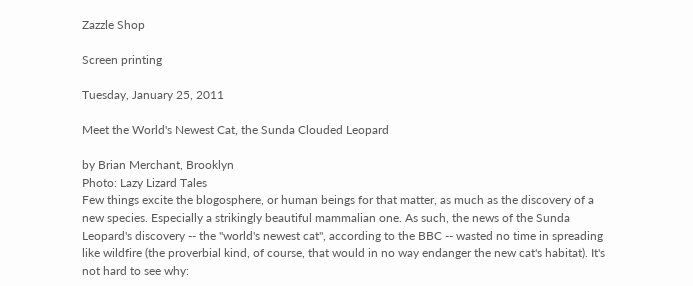Zazzle Shop

Screen printing

Tuesday, January 25, 2011

Meet the World's Newest Cat, the Sunda Clouded Leopard

by Brian Merchant, Brooklyn
Photo: Lazy Lizard Tales
Few things excite the blogosphere, or human beings for that matter, as much as the discovery of a new species. Especially a strikingly beautiful mammalian one. As such, the news of the Sunda Leopard's discovery -- the "world's newest cat", according to the BBC -- wasted no time in spreading like wildfire (the proverbial kind, of course, that would in no way endanger the new cat's habitat). It's not hard to see why: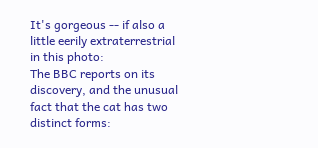It's gorgeous -- if also a little eerily extraterrestrial in this photo:
The BBC reports on its discovery, and the unusual fact that the cat has two distinct forms: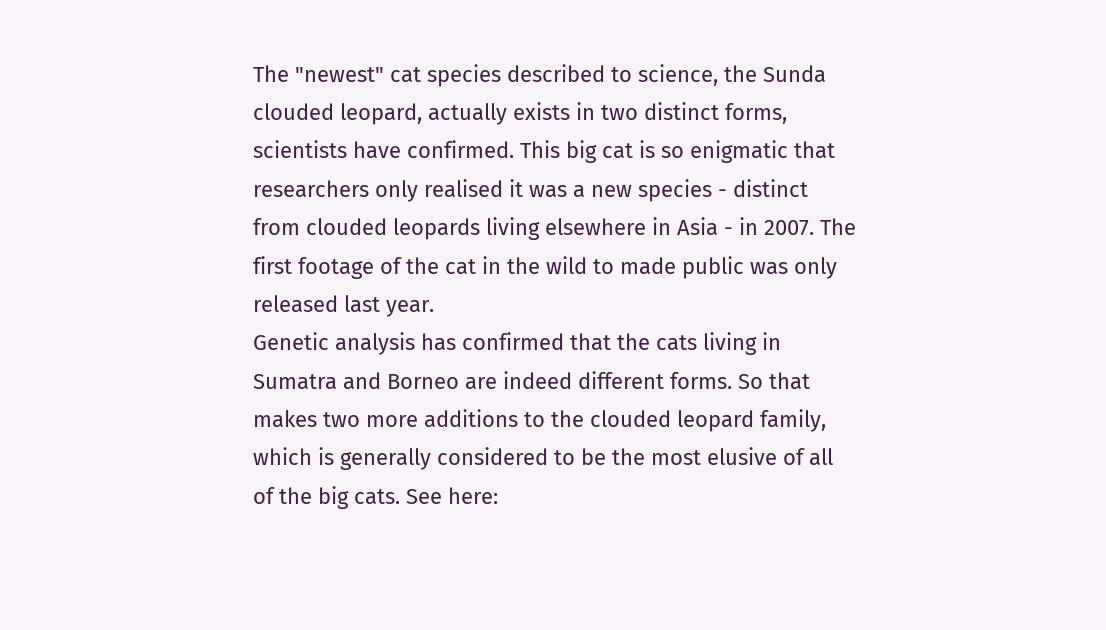The "newest" cat species described to science, the Sunda clouded leopard, actually exists in two distinct forms, scientists have confirmed. This big cat is so enigmatic that researchers only realised it was a new species - distinct from clouded leopards living elsewhere in Asia - in 2007. The first footage of the cat in the wild to made public was only released last year.
Genetic analysis has confirmed that the cats living in Sumatra and Borneo are indeed different forms. So that makes two more additions to the clouded leopard family, which is generally considered to be the most elusive of all of the big cats. See here: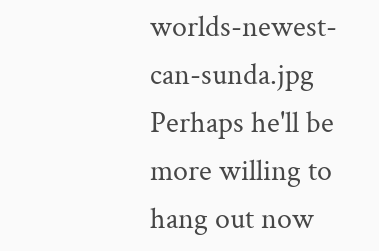worlds-newest-can-sunda.jpg
Perhaps he'll be more willing to hang out now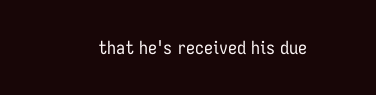that he's received his due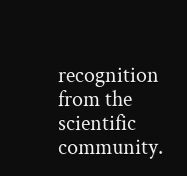recognition from the scientific community.